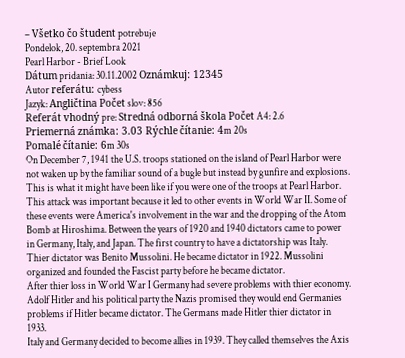– Všetko čo študent potrebuje
Pondelok, 20. septembra 2021
Pearl Harbor - Brief Look
Dátum pridania: 30.11.2002 Oznámkuj: 12345
Autor referátu: cybess
Jazyk: Angličtina Počet slov: 856
Referát vhodný pre: Stredná odborná škola Počet A4: 2.6
Priemerná známka: 3.03 Rýchle čítanie: 4m 20s
Pomalé čítanie: 6m 30s
On December 7, 1941 the U.S. troops stationed on the island of Pearl Harbor were not waken up by the familiar sound of a bugle but instead by gunfire and explosions. This is what it might have been like if you were one of the troops at Pearl Harbor. This attack was important because it led to other events in World War II. Some of these events were America's involvement in the war and the dropping of the Atom Bomb at Hiroshima. Between the years of 1920 and 1940 dictators came to power in Germany, Italy, and Japan. The first country to have a dictatorship was Italy. Thier dictator was Benito Mussolini. He became dictator in 1922. Mussolini organized and founded the Fascist party before he became dictator.
After thier loss in World War I Germany had severe problems with thier economy. Adolf Hitler and his political party the Nazis promised they would end Germanies problems if Hitler became dictator. The Germans made Hitler thier dictator in 1933.
Italy and Germany decided to become allies in 1939. They called themselves the Axis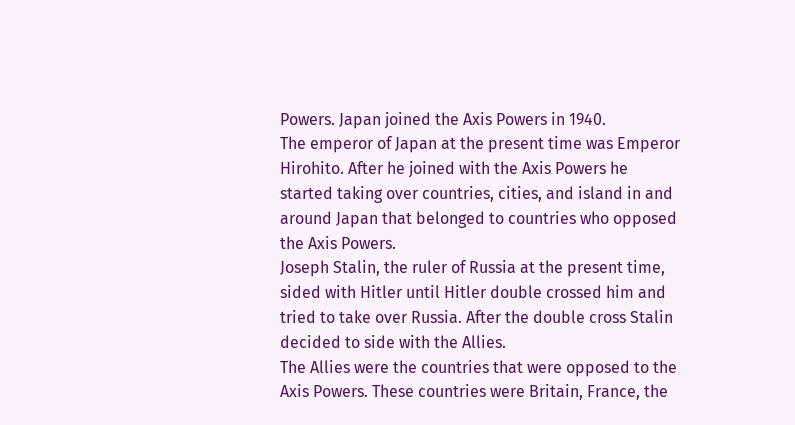Powers. Japan joined the Axis Powers in 1940.
The emperor of Japan at the present time was Emperor Hirohito. After he joined with the Axis Powers he started taking over countries, cities, and island in and around Japan that belonged to countries who opposed the Axis Powers.
Joseph Stalin, the ruler of Russia at the present time, sided with Hitler until Hitler double crossed him and tried to take over Russia. After the double cross Stalin decided to side with the Allies.
The Allies were the countries that were opposed to the Axis Powers. These countries were Britain, France, the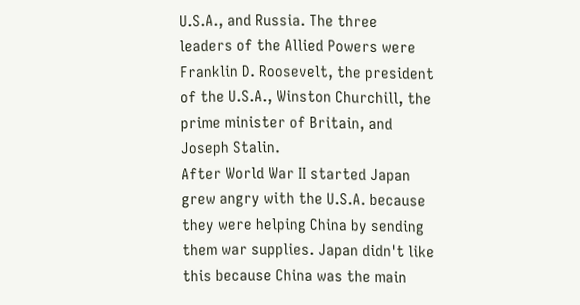U.S.A., and Russia. The three leaders of the Allied Powers were Franklin D. Roosevelt, the president of the U.S.A., Winston Churchill, the prime minister of Britain, and Joseph Stalin.
After World War II started Japan grew angry with the U.S.A. because they were helping China by sending them war supplies. Japan didn't like this because China was the main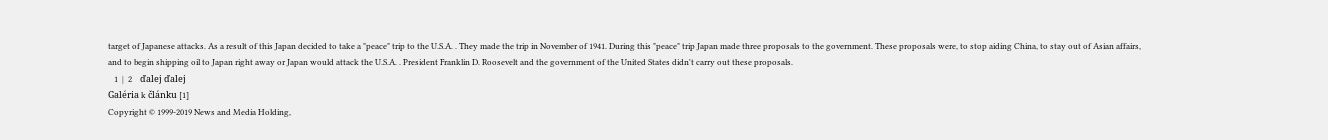target of Japanese attacks. As a result of this Japan decided to take a "peace" trip to the U.S.A. . They made the trip in November of 1941. During this "peace" trip Japan made three proposals to the government. These proposals were, to stop aiding China, to stay out of Asian affairs, and to begin shipping oil to Japan right away or Japan would attack the U.S.A. . President Franklin D. Roosevelt and the government of the United States didn't carry out these proposals.
   1  |  2    ďalej ďalej
Galéria k článku [1]
Copyright © 1999-2019 News and Media Holding,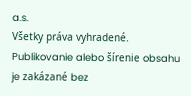a.s.
Všetky práva vyhradené. Publikovanie alebo šírenie obsahu je zakázané bez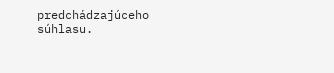predchádzajúceho súhlasu.